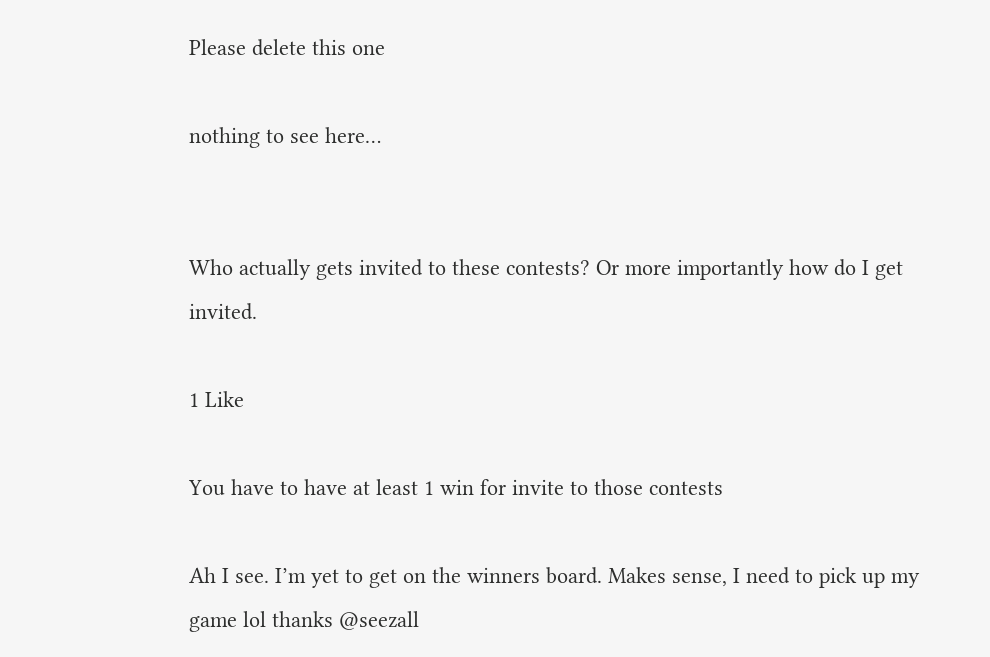Please delete this one

nothing to see here…


Who actually gets invited to these contests? Or more importantly how do I get invited.

1 Like

You have to have at least 1 win for invite to those contests

Ah I see. I’m yet to get on the winners board. Makes sense, I need to pick up my game lol thanks @seezall